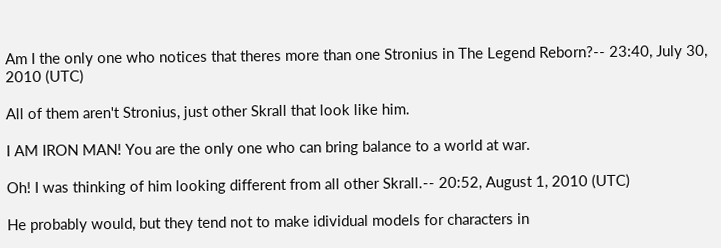Am I the only one who notices that theres more than one Stronius in The Legend Reborn?-- 23:40, July 30, 2010 (UTC)

All of them aren't Stronius, just other Skrall that look like him.

I AM IRON MAN! You are the only one who can bring balance to a world at war.

Oh! I was thinking of him looking different from all other Skrall.-- 20:52, August 1, 2010 (UTC)

He probably would, but they tend not to make idividual models for characters in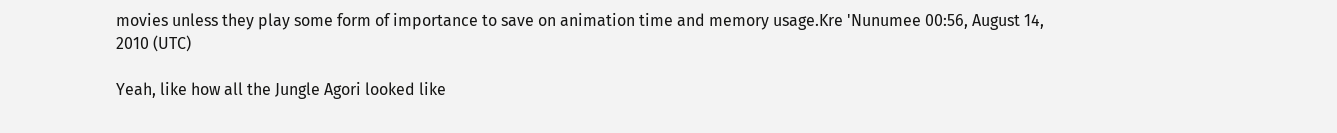movies unless they play some form of importance to save on animation time and memory usage.Kre 'Nunumee 00:56, August 14, 2010 (UTC)

Yeah, like how all the Jungle Agori looked like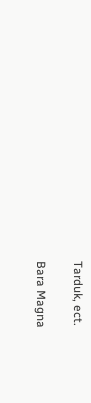Tarduk, ect.

Bara Magna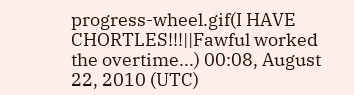progress-wheel.gif(I HAVE CHORTLES!!!||Fawful worked the overtime...) 00:08, August 22, 2010 (UTC)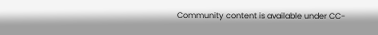Community content is available under CC-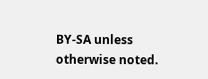BY-SA unless otherwise noted.